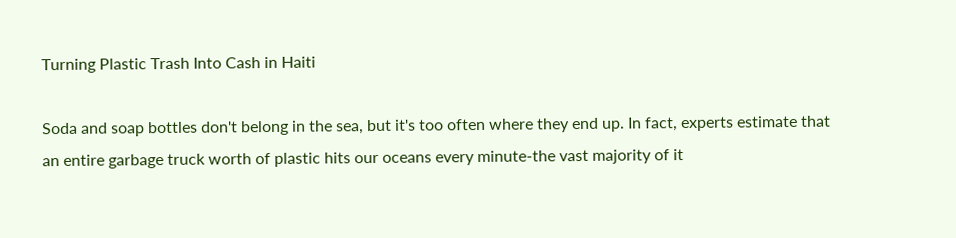Turning Plastic Trash Into Cash in Haiti

Soda and soap bottles don't belong in the sea, but it's too often where they end up. In fact, experts estimate that an entire garbage truck worth of plastic hits our oceans every minute-the vast majority of it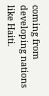coming from developing nations like Haiti.